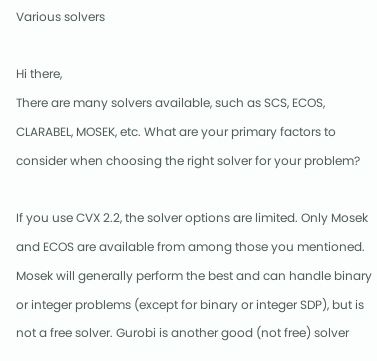Various solvers

Hi there,
There are many solvers available, such as SCS, ECOS, CLARABEL, MOSEK, etc. What are your primary factors to consider when choosing the right solver for your problem?

If you use CVX 2.2, the solver options are limited. Only Mosek and ECOS are available from among those you mentioned. Mosek will generally perform the best and can handle binary or integer problems (except for binary or integer SDP), but is not a free solver. Gurobi is another good (not free) solver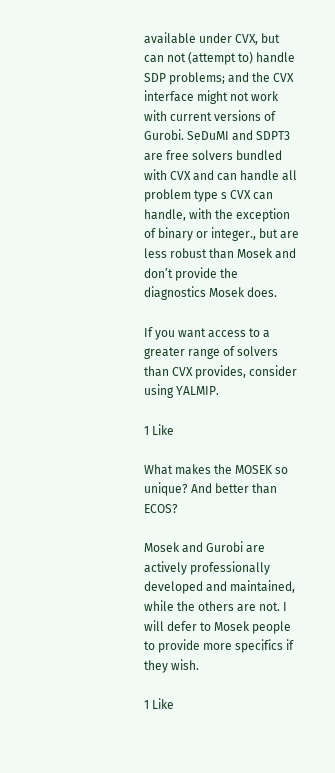available under CVX, but can not (attempt to) handle SDP problems; and the CVX interface might not work with current versions of Gurobi. SeDuMI and SDPT3 are free solvers bundled with CVX and can handle all problem type s CVX can handle, with the exception of binary or integer., but are less robust than Mosek and don’t provide the diagnostics Mosek does.

If you want access to a greater range of solvers than CVX provides, consider using YALMIP.

1 Like

What makes the MOSEK so unique? And better than ECOS?

Mosek and Gurobi are actively professionally developed and maintained, while the others are not. I will defer to Mosek people to provide more specifics if they wish.

1 Like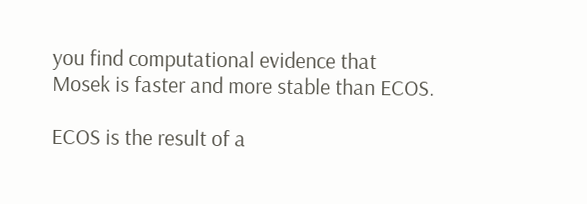you find computational evidence that Mosek is faster and more stable than ECOS.

ECOS is the result of a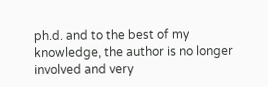ph.d. and to the best of my knowledge, the author is no longer involved and very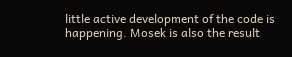little active development of the code is happening. Mosek is also the result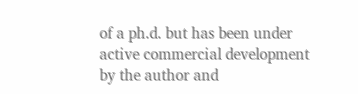of a ph.d. but has been under active commercial development by the author and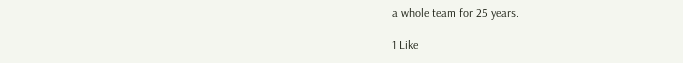a whole team for 25 years.

1 Like